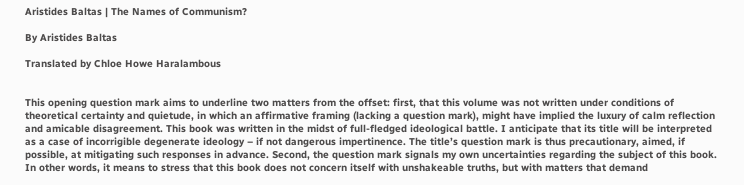Aristides Baltas | The Names of Communism?

By Aristides Baltas

Translated by Chloe Howe Haralambous


This opening question mark aims to underline two matters from the offset: first, that this volume was not written under conditions of theoretical certainty and quietude, in which an affirmative framing (lacking a question mark), might have implied the luxury of calm reflection and amicable disagreement. This book was written in the midst of full-fledged ideological battle. I anticipate that its title will be interpreted as a case of incorrigible degenerate ideology – if not dangerous impertinence. The title’s question mark is thus precautionary, aimed, if possible, at mitigating such responses in advance. Second, the question mark signals my own uncertainties regarding the subject of this book. In other words, it means to stress that this book does not concern itself with unshakeable truths, but with matters that demand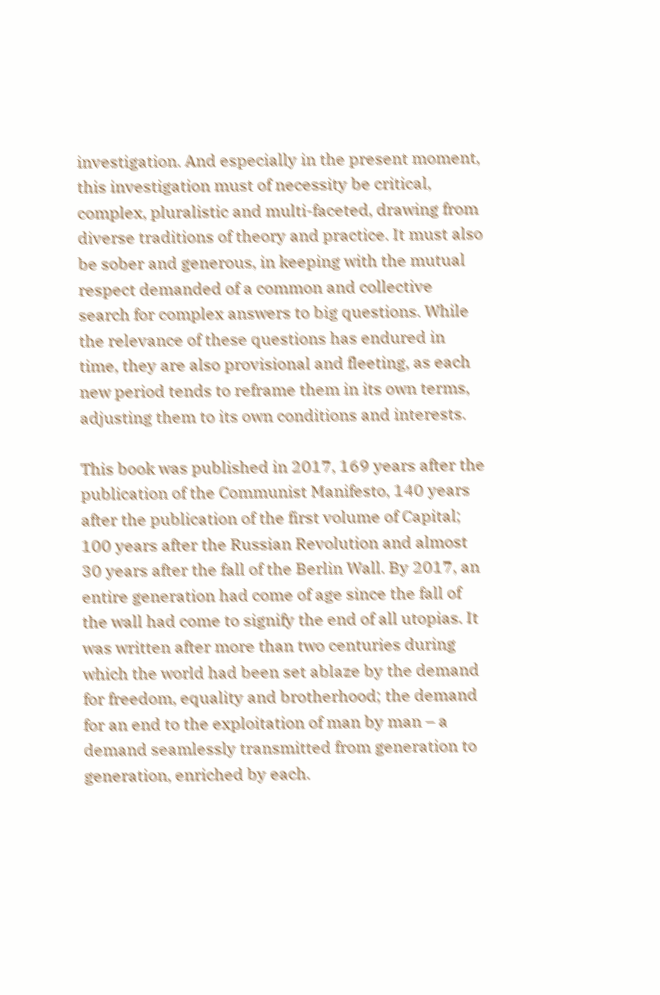investigation. And especially in the present moment, this investigation must of necessity be critical, complex, pluralistic and multi-faceted, drawing from diverse traditions of theory and practice. It must also be sober and generous, in keeping with the mutual respect demanded of a common and collective search for complex answers to big questions. While the relevance of these questions has endured in time, they are also provisional and fleeting, as each new period tends to reframe them in its own terms, adjusting them to its own conditions and interests.

This book was published in 2017, 169 years after the publication of the Communist Manifesto, 140 years after the publication of the first volume of Capital; 100 years after the Russian Revolution and almost 30 years after the fall of the Berlin Wall. By 2017, an entire generation had come of age since the fall of the wall had come to signify the end of all utopias. It was written after more than two centuries during which the world had been set ablaze by the demand for freedom, equality and brotherhood; the demand for an end to the exploitation of man by man – a demand seamlessly transmitted from generation to generation, enriched by each.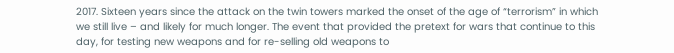2017. Sixteen years since the attack on the twin towers marked the onset of the age of “terrorism” in which we still live – and likely for much longer. The event that provided the pretext for wars that continue to this day, for testing new weapons and for re-selling old weapons to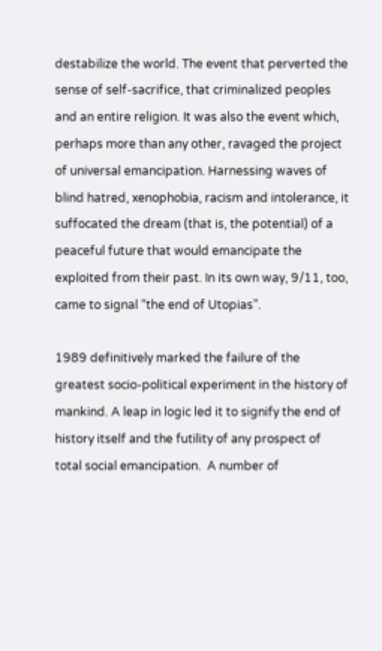destabilize the world. The event that perverted the sense of self-sacrifice, that criminalized peoples and an entire religion. It was also the event which, perhaps more than any other, ravaged the project of universal emancipation. Harnessing waves of blind hatred, xenophobia, racism and intolerance, it suffocated the dream (that is, the potential) of a peaceful future that would emancipate the exploited from their past. In its own way, 9/11, too, came to signal “the end of Utopias”.

1989 definitively marked the failure of the greatest socio-political experiment in the history of mankind. A leap in logic led it to signify the end of history itself and the futility of any prospect of total social emancipation.  A number of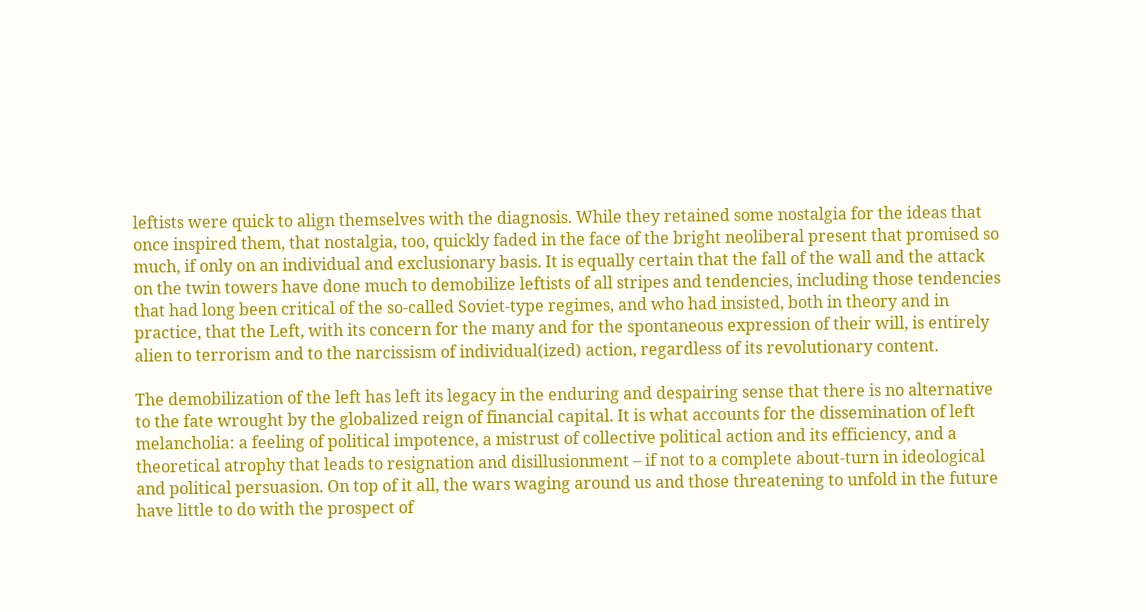leftists were quick to align themselves with the diagnosis. While they retained some nostalgia for the ideas that once inspired them, that nostalgia, too, quickly faded in the face of the bright neoliberal present that promised so much, if only on an individual and exclusionary basis. It is equally certain that the fall of the wall and the attack on the twin towers have done much to demobilize leftists of all stripes and tendencies, including those tendencies that had long been critical of the so-called Soviet-type regimes, and who had insisted, both in theory and in practice, that the Left, with its concern for the many and for the spontaneous expression of their will, is entirely alien to terrorism and to the narcissism of individual(ized) action, regardless of its revolutionary content.

The demobilization of the left has left its legacy in the enduring and despairing sense that there is no alternative to the fate wrought by the globalized reign of financial capital. It is what accounts for the dissemination of left melancholia: a feeling of political impotence, a mistrust of collective political action and its efficiency, and a theoretical atrophy that leads to resignation and disillusionment – if not to a complete about-turn in ideological and political persuasion. On top of it all, the wars waging around us and those threatening to unfold in the future have little to do with the prospect of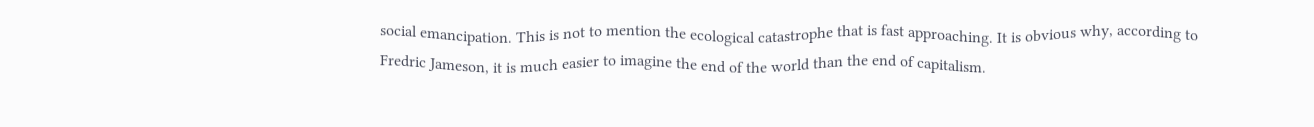social emancipation. This is not to mention the ecological catastrophe that is fast approaching. It is obvious why, according to Fredric Jameson, it is much easier to imagine the end of the world than the end of capitalism.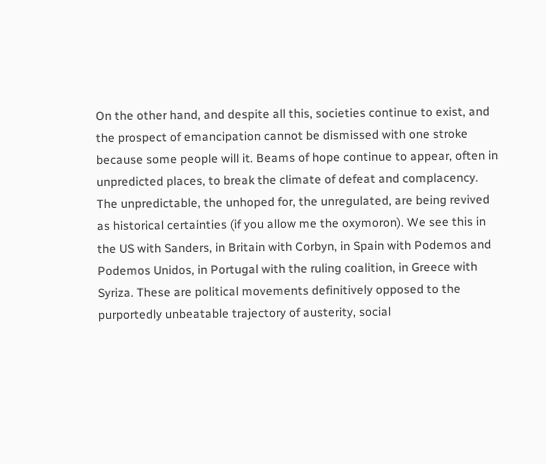On the other hand, and despite all this, societies continue to exist, and the prospect of emancipation cannot be dismissed with one stroke because some people will it. Beams of hope continue to appear, often in unpredicted places, to break the climate of defeat and complacency. The unpredictable, the unhoped for, the unregulated, are being revived as historical certainties (if you allow me the oxymoron). We see this in the US with Sanders, in Britain with Corbyn, in Spain with Podemos and Podemos Unidos, in Portugal with the ruling coalition, in Greece with Syriza. These are political movements definitively opposed to the purportedly unbeatable trajectory of austerity, social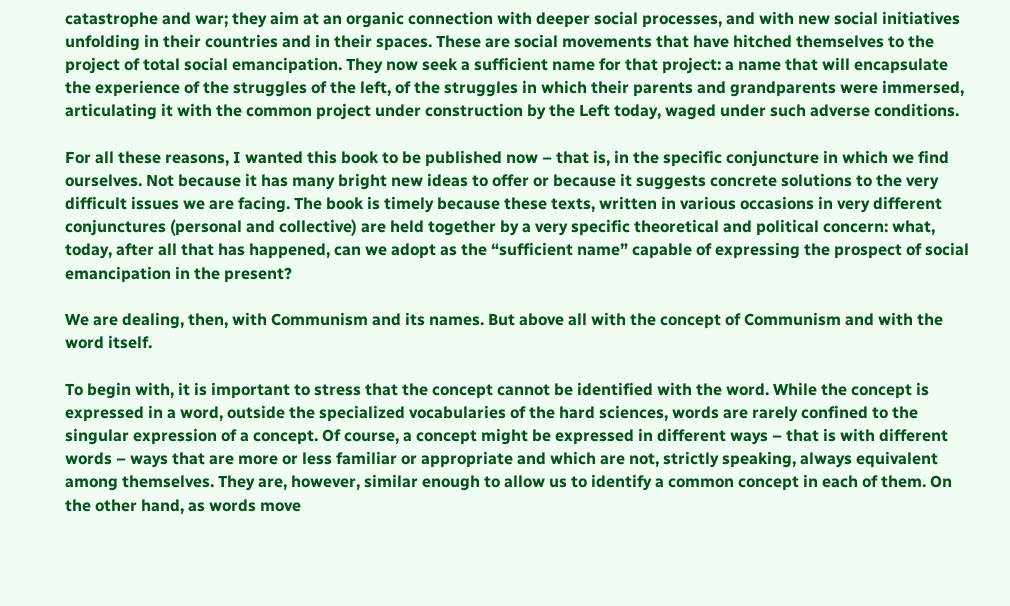catastrophe and war; they aim at an organic connection with deeper social processes, and with new social initiatives unfolding in their countries and in their spaces. These are social movements that have hitched themselves to the project of total social emancipation. They now seek a sufficient name for that project: a name that will encapsulate the experience of the struggles of the left, of the struggles in which their parents and grandparents were immersed, articulating it with the common project under construction by the Left today, waged under such adverse conditions.

For all these reasons, I wanted this book to be published now – that is, in the specific conjuncture in which we find ourselves. Not because it has many bright new ideas to offer or because it suggests concrete solutions to the very difficult issues we are facing. The book is timely because these texts, written in various occasions in very different conjunctures (personal and collective) are held together by a very specific theoretical and political concern: what, today, after all that has happened, can we adopt as the “sufficient name” capable of expressing the prospect of social emancipation in the present?

We are dealing, then, with Communism and its names. But above all with the concept of Communism and with the word itself.

To begin with, it is important to stress that the concept cannot be identified with the word. While the concept is expressed in a word, outside the specialized vocabularies of the hard sciences, words are rarely confined to the singular expression of a concept. Of course, a concept might be expressed in different ways – that is with different words – ways that are more or less familiar or appropriate and which are not, strictly speaking, always equivalent among themselves. They are, however, similar enough to allow us to identify a common concept in each of them. On the other hand, as words move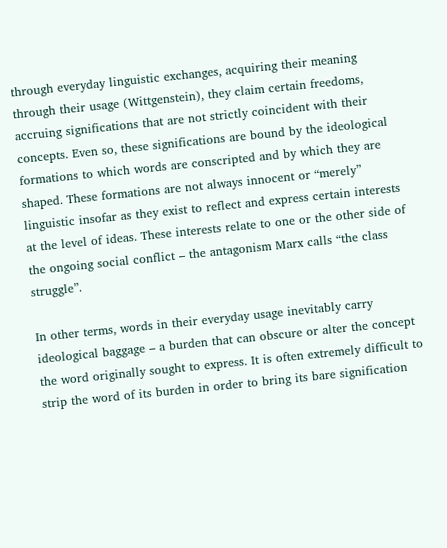through everyday linguistic exchanges, acquiring their meaning through their usage (Wittgenstein), they claim certain freedoms, accruing significations that are not strictly coincident with their concepts. Even so, these significations are bound by the ideological formations to which words are conscripted and by which they are shaped. These formations are not always innocent or “merely” linguistic insofar as they exist to reflect and express certain interests at the level of ideas. These interests relate to one or the other side of the ongoing social conflict – the antagonism Marx calls “the class struggle”.

In other terms, words in their everyday usage inevitably carry ideological baggage – a burden that can obscure or alter the concept the word originally sought to express. It is often extremely difficult to strip the word of its burden in order to bring its bare signification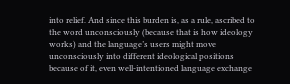into relief. And since this burden is, as a rule, ascribed to the word unconsciously (because that is how ideology works) and the language’s users might move unconsciously into different ideological positions because of it, even well-intentioned language exchange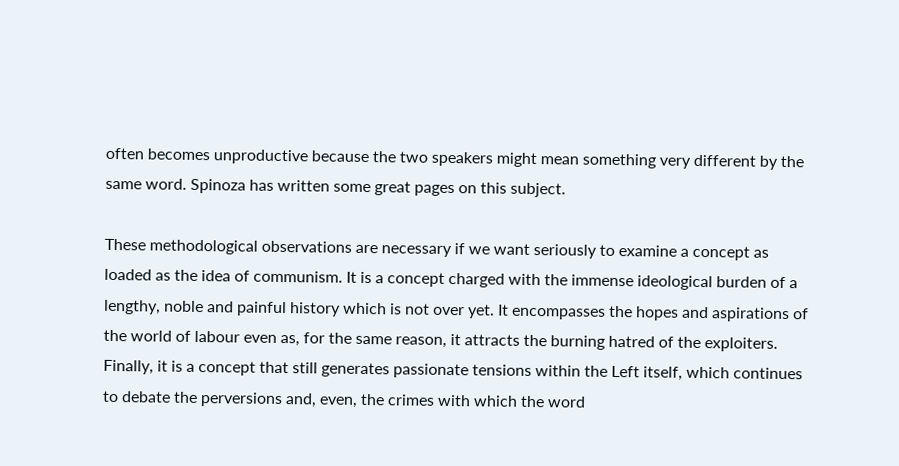often becomes unproductive because the two speakers might mean something very different by the same word. Spinoza has written some great pages on this subject.

These methodological observations are necessary if we want seriously to examine a concept as loaded as the idea of communism. It is a concept charged with the immense ideological burden of a lengthy, noble and painful history which is not over yet. It encompasses the hopes and aspirations of the world of labour even as, for the same reason, it attracts the burning hatred of the exploiters. Finally, it is a concept that still generates passionate tensions within the Left itself, which continues to debate the perversions and, even, the crimes with which the word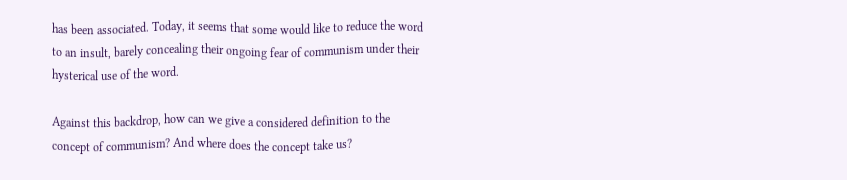has been associated. Today, it seems that some would like to reduce the word to an insult, barely concealing their ongoing fear of communism under their hysterical use of the word.

Against this backdrop, how can we give a considered definition to the concept of communism? And where does the concept take us?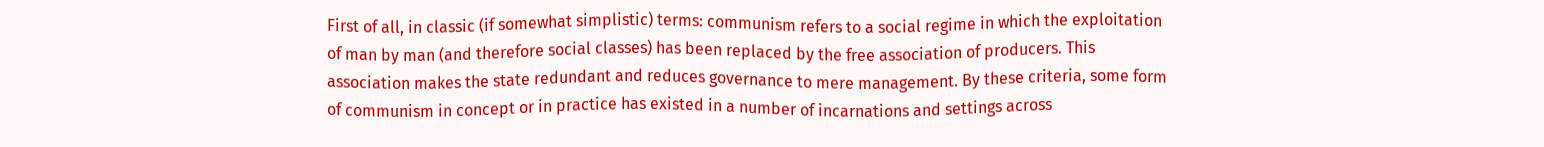First of all, in classic (if somewhat simplistic) terms: communism refers to a social regime in which the exploitation of man by man (and therefore social classes) has been replaced by the free association of producers. This association makes the state redundant and reduces governance to mere management. By these criteria, some form of communism in concept or in practice has existed in a number of incarnations and settings across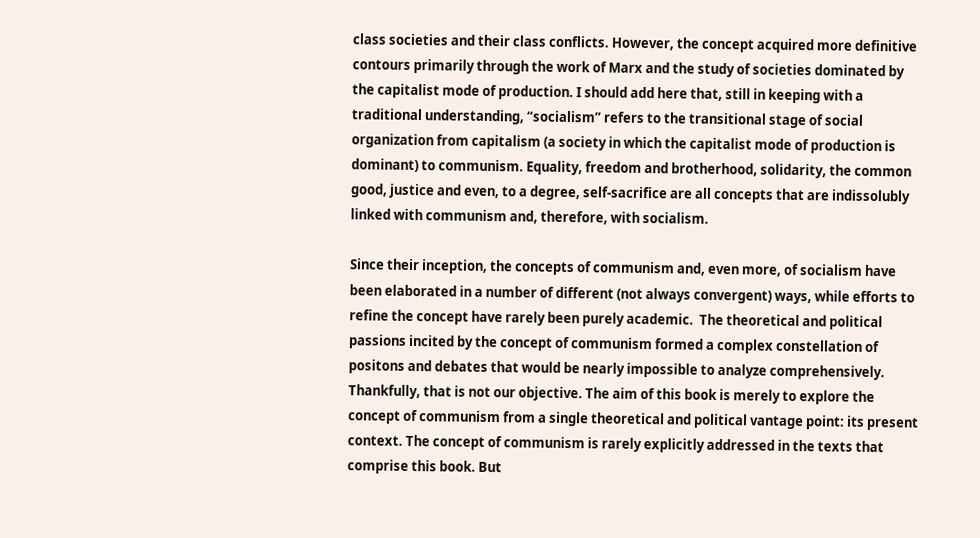class societies and their class conflicts. However, the concept acquired more definitive contours primarily through the work of Marx and the study of societies dominated by the capitalist mode of production. I should add here that, still in keeping with a traditional understanding, “socialism” refers to the transitional stage of social organization from capitalism (a society in which the capitalist mode of production is dominant) to communism. Equality, freedom and brotherhood, solidarity, the common good, justice and even, to a degree, self-sacrifice are all concepts that are indissolubly linked with communism and, therefore, with socialism.

Since their inception, the concepts of communism and, even more, of socialism have been elaborated in a number of different (not always convergent) ways, while efforts to refine the concept have rarely been purely academic.  The theoretical and political passions incited by the concept of communism formed a complex constellation of positons and debates that would be nearly impossible to analyze comprehensively. Thankfully, that is not our objective. The aim of this book is merely to explore the concept of communism from a single theoretical and political vantage point: its present context. The concept of communism is rarely explicitly addressed in the texts that comprise this book. But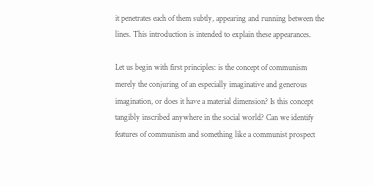it penetrates each of them subtly, appearing and running between the lines. This introduction is intended to explain these appearances.

Let us begin with first principles: is the concept of communism merely the conjuring of an especially imaginative and generous imagination, or does it have a material dimension? Is this concept tangibly inscribed anywhere in the social world? Can we identify features of communism and something like a communist prospect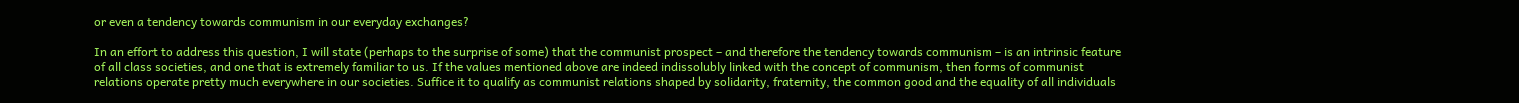or even a tendency towards communism in our everyday exchanges?

In an effort to address this question, I will state (perhaps to the surprise of some) that the communist prospect – and therefore the tendency towards communism – is an intrinsic feature of all class societies, and one that is extremely familiar to us. If the values mentioned above are indeed indissolubly linked with the concept of communism, then forms of communist relations operate pretty much everywhere in our societies. Suffice it to qualify as communist relations shaped by solidarity, fraternity, the common good and the equality of all individuals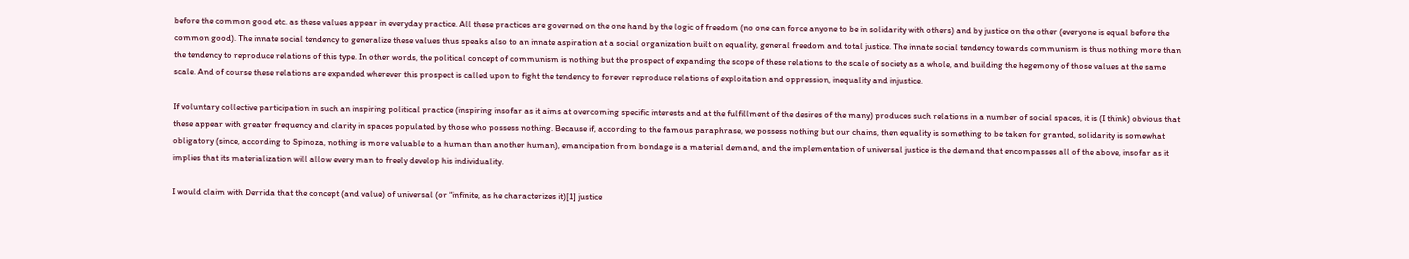before the common good etc. as these values appear in everyday practice. All these practices are governed on the one hand by the logic of freedom (no one can force anyone to be in solidarity with others) and by justice on the other (everyone is equal before the common good). The innate social tendency to generalize these values thus speaks also to an innate aspiration at a social organization built on equality, general freedom and total justice. The innate social tendency towards communism is thus nothing more than the tendency to reproduce relations of this type. In other words, the political concept of communism is nothing but the prospect of expanding the scope of these relations to the scale of society as a whole, and building the hegemony of those values at the same scale. And of course these relations are expanded wherever this prospect is called upon to fight the tendency to forever reproduce relations of exploitation and oppression, inequality and injustice.

If voluntary collective participation in such an inspiring political practice (inspiring insofar as it aims at overcoming specific interests and at the fulfillment of the desires of the many) produces such relations in a number of social spaces, it is (I think) obvious that these appear with greater frequency and clarity in spaces populated by those who possess nothing. Because if, according to the famous paraphrase, we possess nothing but our chains, then equality is something to be taken for granted, solidarity is somewhat obligatory (since, according to Spinoza, nothing is more valuable to a human than another human), emancipation from bondage is a material demand, and the implementation of universal justice is the demand that encompasses all of the above, insofar as it implies that its materialization will allow every man to freely develop his individuality.

I would claim with Derrida that the concept (and value) of universal (or “infinite, as he characterizes it)[1] justice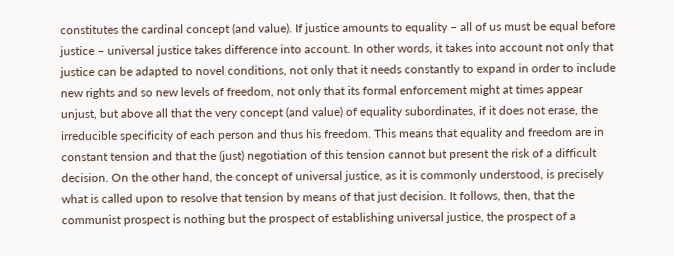constitutes the cardinal concept (and value). If justice amounts to equality – all of us must be equal before justice – universal justice takes difference into account. In other words, it takes into account not only that justice can be adapted to novel conditions, not only that it needs constantly to expand in order to include new rights and so new levels of freedom, not only that its formal enforcement might at times appear unjust, but above all that the very concept (and value) of equality subordinates, if it does not erase, the irreducible specificity of each person and thus his freedom. This means that equality and freedom are in constant tension and that the (just) negotiation of this tension cannot but present the risk of a difficult decision. On the other hand, the concept of universal justice, as it is commonly understood, is precisely what is called upon to resolve that tension by means of that just decision. It follows, then, that the communist prospect is nothing but the prospect of establishing universal justice, the prospect of a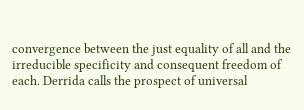convergence between the just equality of all and the irreducible specificity and consequent freedom of each. Derrida calls the prospect of universal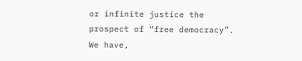or infinite justice the prospect of “free democracy”. We have,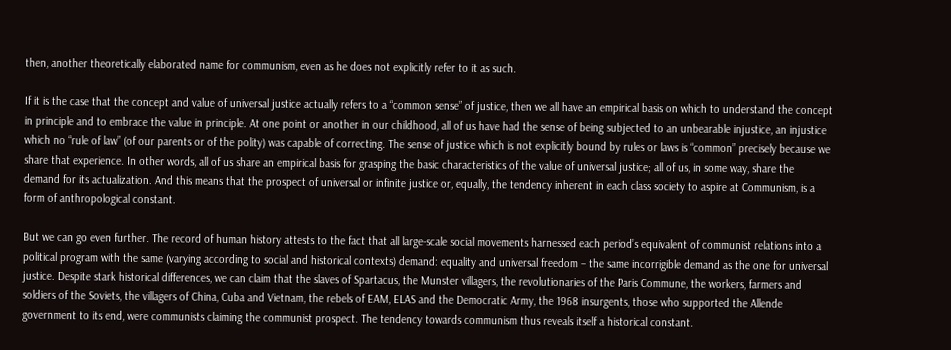then, another theoretically elaborated name for communism, even as he does not explicitly refer to it as such.

If it is the case that the concept and value of universal justice actually refers to a “common sense” of justice, then we all have an empirical basis on which to understand the concept in principle and to embrace the value in principle. At one point or another in our childhood, all of us have had the sense of being subjected to an unbearable injustice, an injustice which no “rule of law” (of our parents or of the polity) was capable of correcting. The sense of justice which is not explicitly bound by rules or laws is “common” precisely because we share that experience. In other words, all of us share an empirical basis for grasping the basic characteristics of the value of universal justice; all of us, in some way, share the demand for its actualization. And this means that the prospect of universal or infinite justice or, equally, the tendency inherent in each class society to aspire at Communism, is a form of anthropological constant.

But we can go even further. The record of human history attests to the fact that all large-scale social movements harnessed each period’s equivalent of communist relations into a political program with the same (varying according to social and historical contexts) demand: equality and universal freedom – the same incorrigible demand as the one for universal justice. Despite stark historical differences, we can claim that the slaves of Spartacus, the Munster villagers, the revolutionaries of the Paris Commune, the workers, farmers and soldiers of the Soviets, the villagers of China, Cuba and Vietnam, the rebels of EAM, ELAS and the Democratic Army, the 1968 insurgents, those who supported the Allende government to its end, were communists claiming the communist prospect. The tendency towards communism thus reveals itself a historical constant.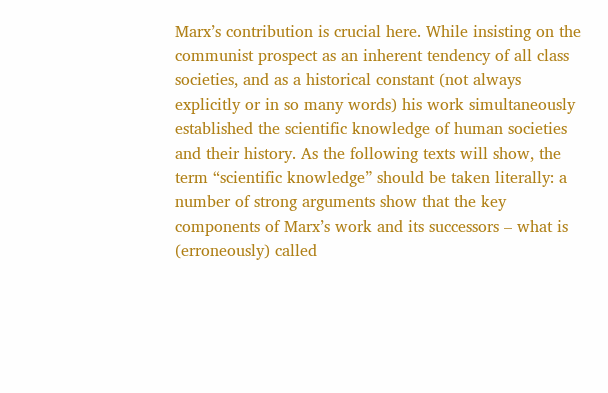Marx’s contribution is crucial here. While insisting on the communist prospect as an inherent tendency of all class societies, and as a historical constant (not always explicitly or in so many words) his work simultaneously established the scientific knowledge of human societies and their history. As the following texts will show, the term “scientific knowledge” should be taken literally: a number of strong arguments show that the key components of Marx’s work and its successors – what is (erroneously) called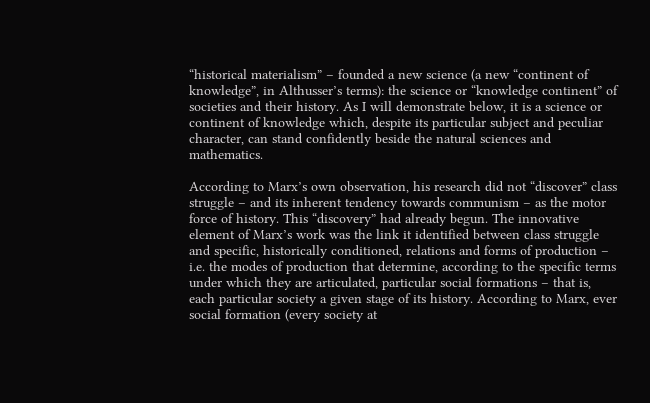“historical materialism” – founded a new science (a new “continent of knowledge”, in Althusser’s terms): the science or “knowledge continent” of societies and their history. As I will demonstrate below, it is a science or continent of knowledge which, despite its particular subject and peculiar character, can stand confidently beside the natural sciences and mathematics.

According to Marx’s own observation, his research did not “discover” class struggle – and its inherent tendency towards communism – as the motor force of history. This “discovery” had already begun. The innovative element of Marx’s work was the link it identified between class struggle and specific, historically conditioned, relations and forms of production – i.e. the modes of production that determine, according to the specific terms under which they are articulated, particular social formations – that is, each particular society a given stage of its history. According to Marx, ever social formation (every society at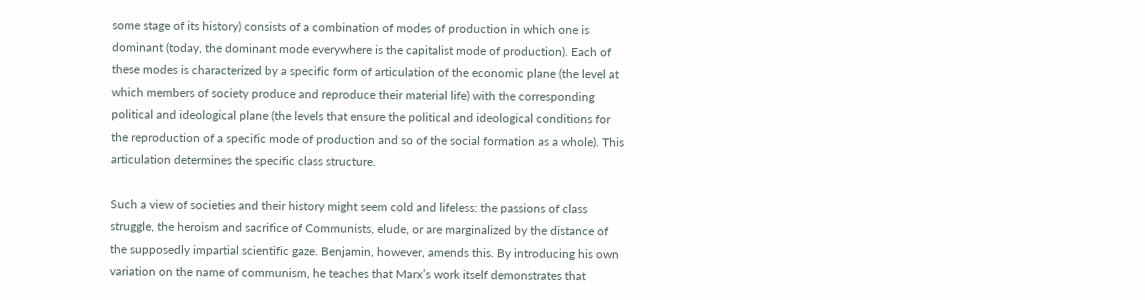some stage of its history) consists of a combination of modes of production in which one is dominant (today, the dominant mode everywhere is the capitalist mode of production). Each of these modes is characterized by a specific form of articulation of the economic plane (the level at which members of society produce and reproduce their material life) with the corresponding political and ideological plane (the levels that ensure the political and ideological conditions for the reproduction of a specific mode of production and so of the social formation as a whole). This articulation determines the specific class structure.

Such a view of societies and their history might seem cold and lifeless: the passions of class struggle, the heroism and sacrifice of Communists, elude, or are marginalized by the distance of the supposedly impartial scientific gaze. Benjamin, however, amends this. By introducing his own variation on the name of communism, he teaches that Marx’s work itself demonstrates that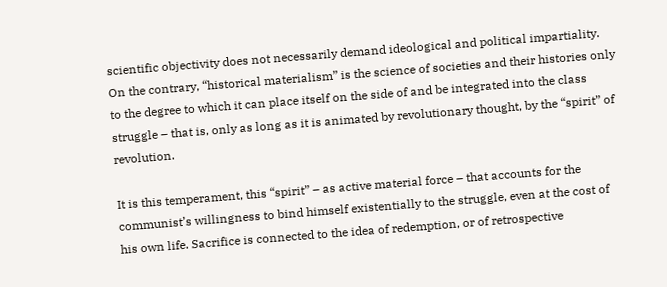scientific objectivity does not necessarily demand ideological and political impartiality. On the contrary, “historical materialism” is the science of societies and their histories only to the degree to which it can place itself on the side of and be integrated into the class struggle – that is, only as long as it is animated by revolutionary thought, by the “spirit” of revolution.

It is this temperament, this “spirit” – as active material force – that accounts for the communist’s willingness to bind himself existentially to the struggle, even at the cost of his own life. Sacrifice is connected to the idea of redemption, or of retrospective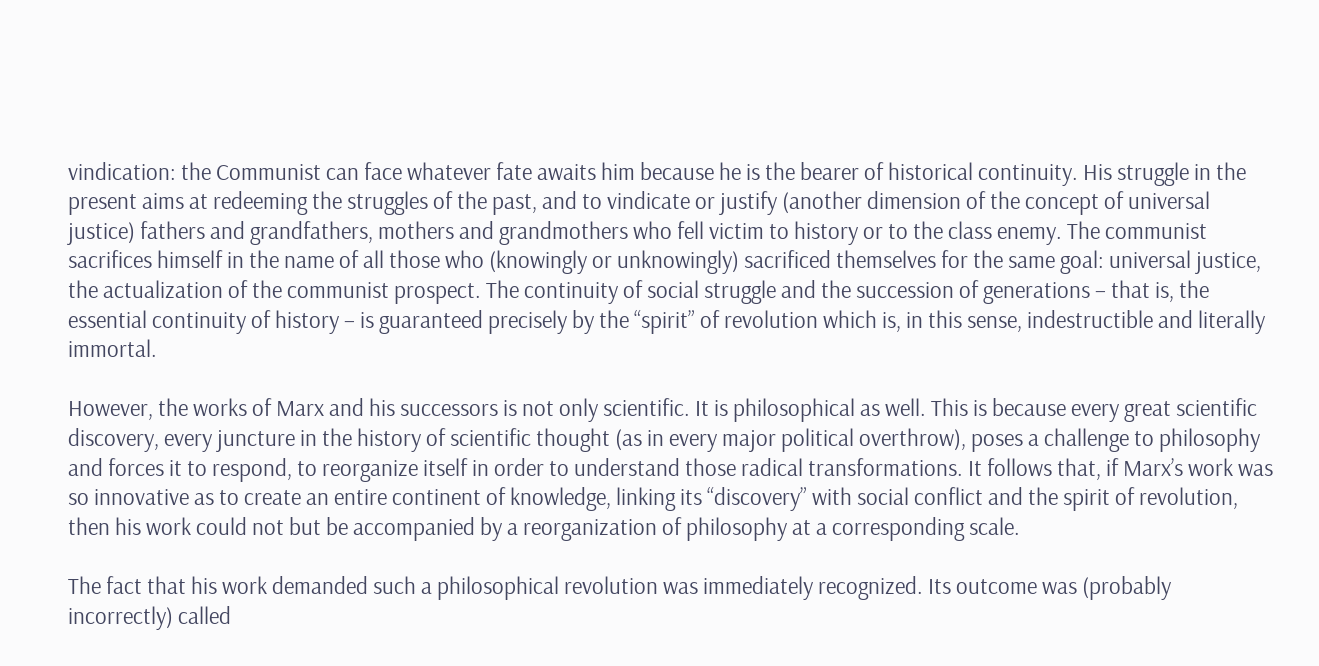vindication: the Communist can face whatever fate awaits him because he is the bearer of historical continuity. His struggle in the present aims at redeeming the struggles of the past, and to vindicate or justify (another dimension of the concept of universal justice) fathers and grandfathers, mothers and grandmothers who fell victim to history or to the class enemy. The communist sacrifices himself in the name of all those who (knowingly or unknowingly) sacrificed themselves for the same goal: universal justice, the actualization of the communist prospect. The continuity of social struggle and the succession of generations – that is, the essential continuity of history – is guaranteed precisely by the “spirit” of revolution which is, in this sense, indestructible and literally immortal.

However, the works of Marx and his successors is not only scientific. It is philosophical as well. This is because every great scientific discovery, every juncture in the history of scientific thought (as in every major political overthrow), poses a challenge to philosophy and forces it to respond, to reorganize itself in order to understand those radical transformations. It follows that, if Marx’s work was so innovative as to create an entire continent of knowledge, linking its “discovery” with social conflict and the spirit of revolution, then his work could not but be accompanied by a reorganization of philosophy at a corresponding scale.

The fact that his work demanded such a philosophical revolution was immediately recognized. Its outcome was (probably incorrectly) called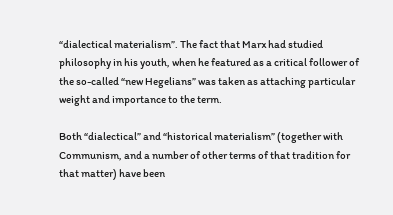“dialectical materialism”. The fact that Marx had studied philosophy in his youth, when he featured as a critical follower of the so-called “new Hegelians” was taken as attaching particular weight and importance to the term.

Both “dialectical” and “historical materialism” (together with Communism, and a number of other terms of that tradition for that matter) have been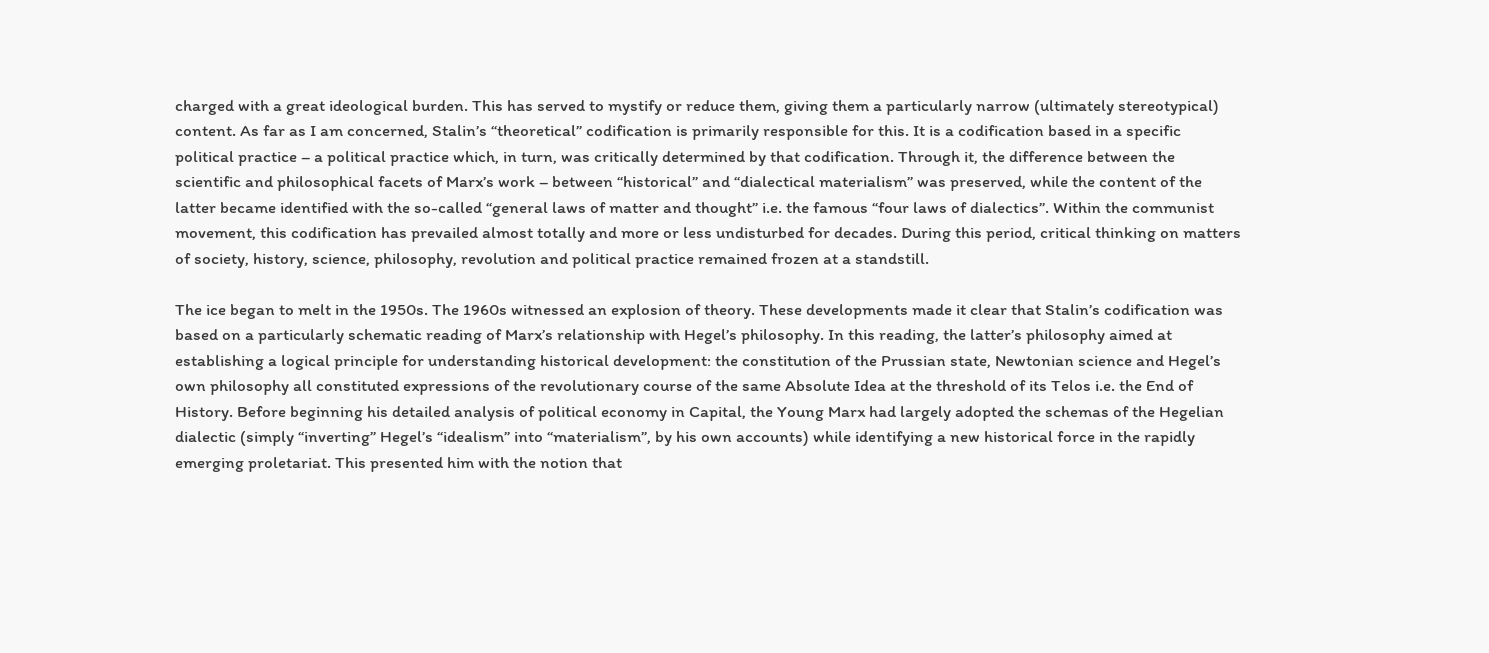charged with a great ideological burden. This has served to mystify or reduce them, giving them a particularly narrow (ultimately stereotypical) content. As far as I am concerned, Stalin’s “theoretical” codification is primarily responsible for this. It is a codification based in a specific political practice – a political practice which, in turn, was critically determined by that codification. Through it, the difference between the scientific and philosophical facets of Marx’s work – between “historical” and “dialectical materialism” was preserved, while the content of the latter became identified with the so-called “general laws of matter and thought” i.e. the famous “four laws of dialectics”. Within the communist movement, this codification has prevailed almost totally and more or less undisturbed for decades. During this period, critical thinking on matters of society, history, science, philosophy, revolution and political practice remained frozen at a standstill.

The ice began to melt in the 1950s. The 1960s witnessed an explosion of theory. These developments made it clear that Stalin’s codification was based on a particularly schematic reading of Marx’s relationship with Hegel’s philosophy. In this reading, the latter’s philosophy aimed at establishing a logical principle for understanding historical development: the constitution of the Prussian state, Newtonian science and Hegel’s own philosophy all constituted expressions of the revolutionary course of the same Absolute Idea at the threshold of its Telos i.e. the End of History. Before beginning his detailed analysis of political economy in Capital, the Young Marx had largely adopted the schemas of the Hegelian dialectic (simply “inverting” Hegel’s “idealism” into “materialism”, by his own accounts) while identifying a new historical force in the rapidly emerging proletariat. This presented him with the notion that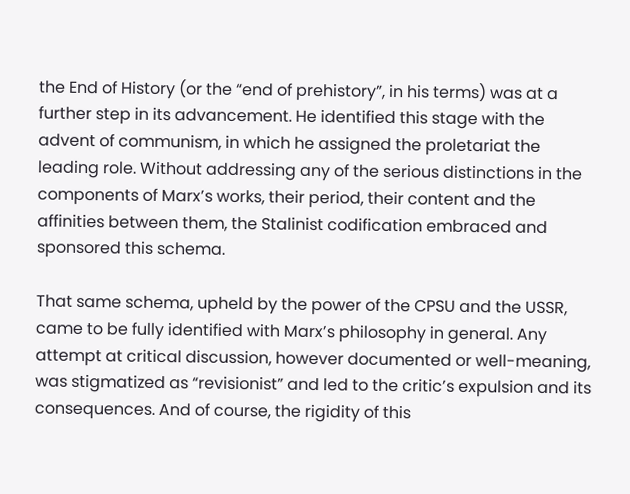the End of History (or the “end of prehistory”, in his terms) was at a further step in its advancement. He identified this stage with the advent of communism, in which he assigned the proletariat the leading role. Without addressing any of the serious distinctions in the components of Marx’s works, their period, their content and the affinities between them, the Stalinist codification embraced and sponsored this schema.

That same schema, upheld by the power of the CPSU and the USSR, came to be fully identified with Marx’s philosophy in general. Any attempt at critical discussion, however documented or well-meaning, was stigmatized as “revisionist” and led to the critic’s expulsion and its consequences. And of course, the rigidity of this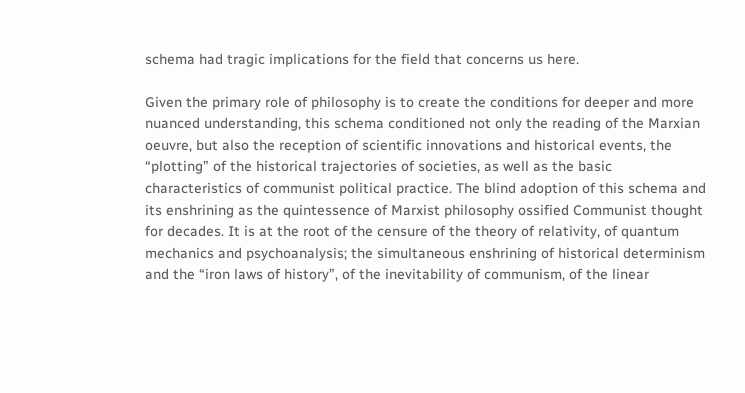schema had tragic implications for the field that concerns us here.

Given the primary role of philosophy is to create the conditions for deeper and more nuanced understanding, this schema conditioned not only the reading of the Marxian oeuvre, but also the reception of scientific innovations and historical events, the “plotting” of the historical trajectories of societies, as well as the basic characteristics of communist political practice. The blind adoption of this schema and its enshrining as the quintessence of Marxist philosophy ossified Communist thought for decades. It is at the root of the censure of the theory of relativity, of quantum mechanics and psychoanalysis; the simultaneous enshrining of historical determinism and the “iron laws of history”, of the inevitability of communism, of the linear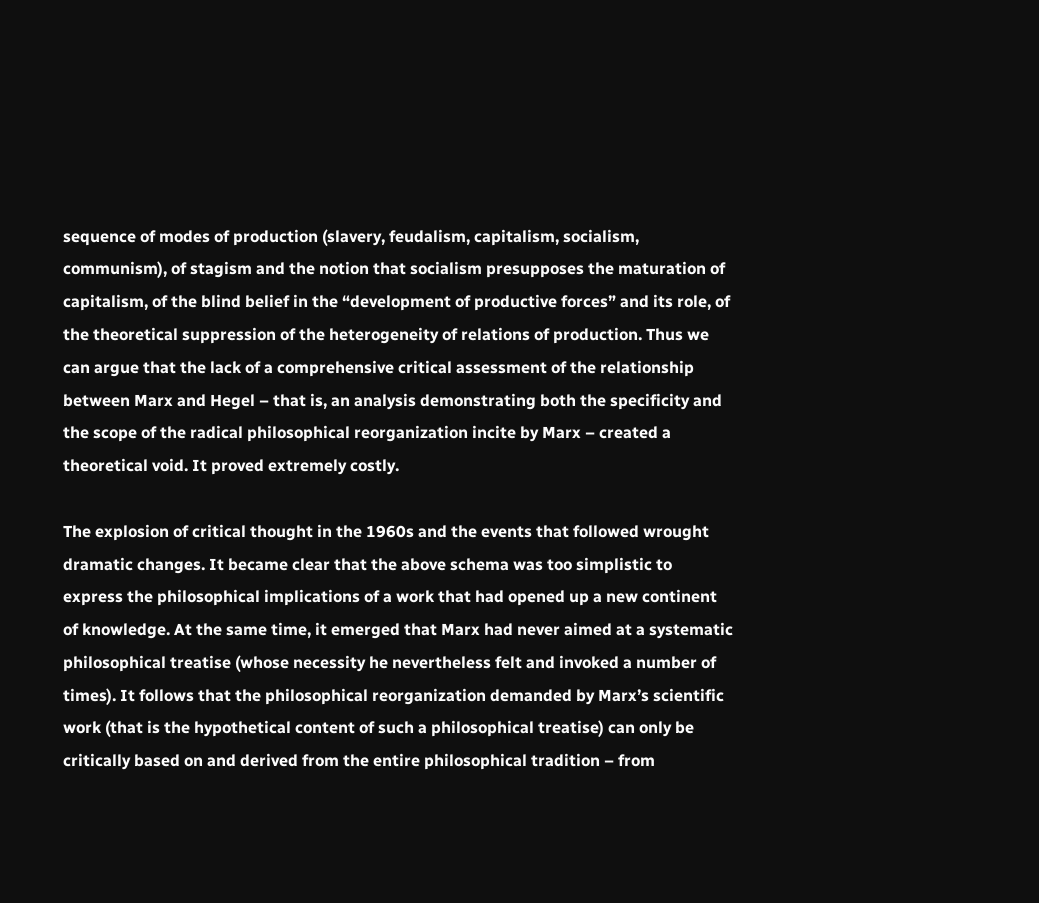sequence of modes of production (slavery, feudalism, capitalism, socialism, communism), of stagism and the notion that socialism presupposes the maturation of capitalism, of the blind belief in the “development of productive forces” and its role, of the theoretical suppression of the heterogeneity of relations of production. Thus we can argue that the lack of a comprehensive critical assessment of the relationship between Marx and Hegel – that is, an analysis demonstrating both the specificity and the scope of the radical philosophical reorganization incite by Marx – created a theoretical void. It proved extremely costly.

The explosion of critical thought in the 1960s and the events that followed wrought dramatic changes. It became clear that the above schema was too simplistic to express the philosophical implications of a work that had opened up a new continent of knowledge. At the same time, it emerged that Marx had never aimed at a systematic philosophical treatise (whose necessity he nevertheless felt and invoked a number of times). It follows that the philosophical reorganization demanded by Marx’s scientific work (that is the hypothetical content of such a philosophical treatise) can only be critically based on and derived from the entire philosophical tradition – from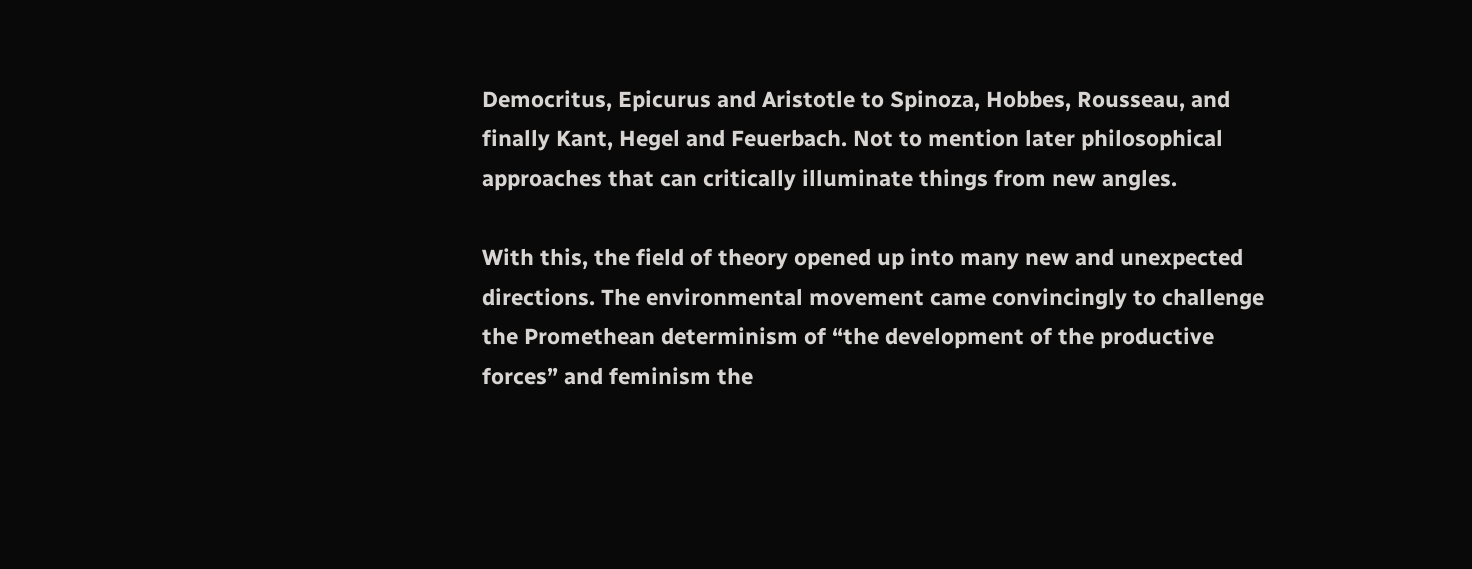Democritus, Epicurus and Aristotle to Spinoza, Hobbes, Rousseau, and finally Kant, Hegel and Feuerbach. Not to mention later philosophical approaches that can critically illuminate things from new angles.

With this, the field of theory opened up into many new and unexpected directions. The environmental movement came convincingly to challenge the Promethean determinism of “the development of the productive forces” and feminism the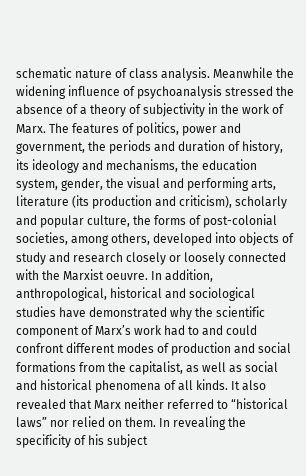schematic nature of class analysis. Meanwhile the widening influence of psychoanalysis stressed the absence of a theory of subjectivity in the work of Marx. The features of politics, power and government, the periods and duration of history, its ideology and mechanisms, the education system, gender, the visual and performing arts, literature (its production and criticism), scholarly and popular culture, the forms of post-colonial societies, among others, developed into objects of study and research closely or loosely connected with the Marxist oeuvre. In addition, anthropological, historical and sociological studies have demonstrated why the scientific component of Marx’s work had to and could confront different modes of production and social formations from the capitalist, as well as social and historical phenomena of all kinds. It also revealed that Marx neither referred to “historical laws” nor relied on them. In revealing the specificity of his subject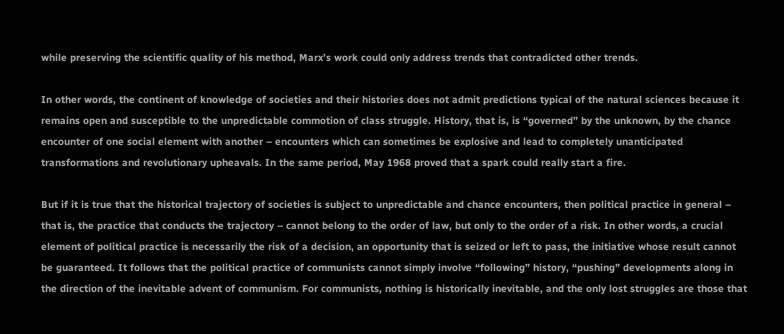while preserving the scientific quality of his method, Marx’s work could only address trends that contradicted other trends.

In other words, the continent of knowledge of societies and their histories does not admit predictions typical of the natural sciences because it remains open and susceptible to the unpredictable commotion of class struggle. History, that is, is “governed” by the unknown, by the chance encounter of one social element with another – encounters which can sometimes be explosive and lead to completely unanticipated transformations and revolutionary upheavals. In the same period, May 1968 proved that a spark could really start a fire.

But if it is true that the historical trajectory of societies is subject to unpredictable and chance encounters, then political practice in general – that is, the practice that conducts the trajectory – cannot belong to the order of law, but only to the order of a risk. In other words, a crucial element of political practice is necessarily the risk of a decision, an opportunity that is seized or left to pass, the initiative whose result cannot be guaranteed. It follows that the political practice of communists cannot simply involve “following” history, “pushing” developments along in the direction of the inevitable advent of communism. For communists, nothing is historically inevitable, and the only lost struggles are those that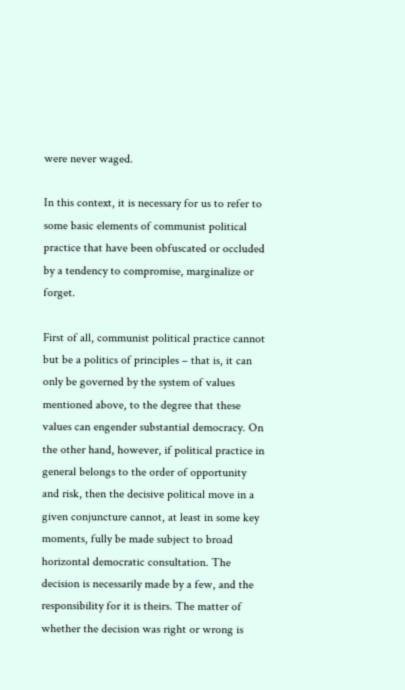were never waged.

In this context, it is necessary for us to refer to some basic elements of communist political practice that have been obfuscated or occluded by a tendency to compromise, marginalize or forget.

First of all, communist political practice cannot but be a politics of principles – that is, it can only be governed by the system of values mentioned above, to the degree that these values can engender substantial democracy. On the other hand, however, if political practice in general belongs to the order of opportunity and risk, then the decisive political move in a given conjuncture cannot, at least in some key moments, fully be made subject to broad horizontal democratic consultation. The decision is necessarily made by a few, and the responsibility for it is theirs. The matter of whether the decision was right or wrong is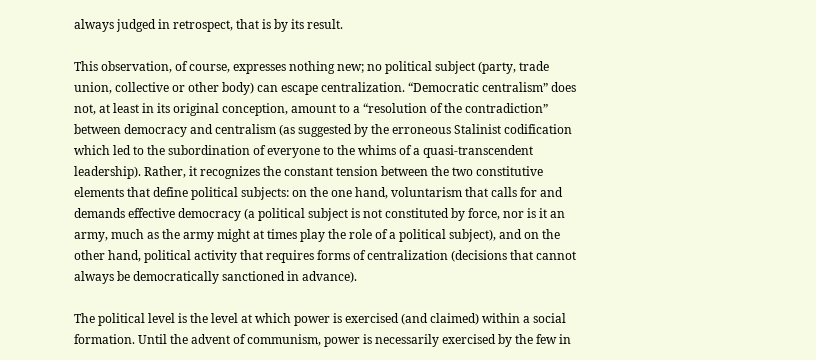always judged in retrospect, that is by its result.

This observation, of course, expresses nothing new; no political subject (party, trade union, collective or other body) can escape centralization. “Democratic centralism” does not, at least in its original conception, amount to a “resolution of the contradiction” between democracy and centralism (as suggested by the erroneous Stalinist codification which led to the subordination of everyone to the whims of a quasi-transcendent leadership). Rather, it recognizes the constant tension between the two constitutive elements that define political subjects: on the one hand, voluntarism that calls for and demands effective democracy (a political subject is not constituted by force, nor is it an army, much as the army might at times play the role of a political subject), and on the other hand, political activity that requires forms of centralization (decisions that cannot always be democratically sanctioned in advance).

The political level is the level at which power is exercised (and claimed) within a social formation. Until the advent of communism, power is necessarily exercised by the few in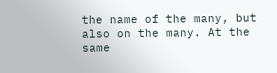the name of the many, but also on the many. At the same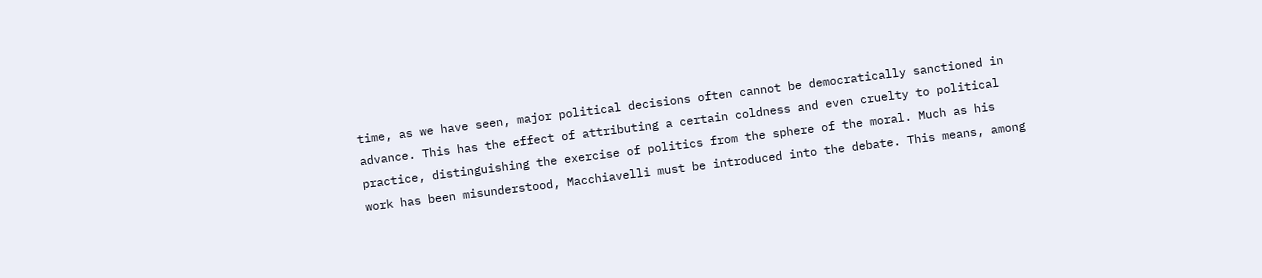time, as we have seen, major political decisions often cannot be democratically sanctioned in advance. This has the effect of attributing a certain coldness and even cruelty to political practice, distinguishing the exercise of politics from the sphere of the moral. Much as his work has been misunderstood, Macchiavelli must be introduced into the debate. This means, among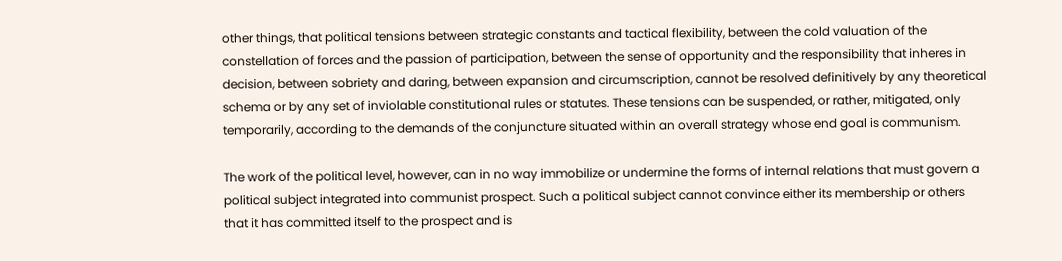other things, that political tensions between strategic constants and tactical flexibility, between the cold valuation of the constellation of forces and the passion of participation, between the sense of opportunity and the responsibility that inheres in decision, between sobriety and daring, between expansion and circumscription, cannot be resolved definitively by any theoretical schema or by any set of inviolable constitutional rules or statutes. These tensions can be suspended, or rather, mitigated, only temporarily, according to the demands of the conjuncture situated within an overall strategy whose end goal is communism.

The work of the political level, however, can in no way immobilize or undermine the forms of internal relations that must govern a political subject integrated into communist prospect. Such a political subject cannot convince either its membership or others that it has committed itself to the prospect and is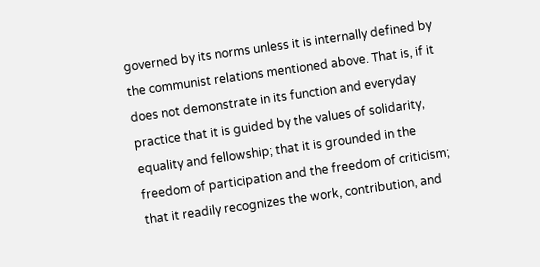governed by its norms unless it is internally defined by the communist relations mentioned above. That is, if it does not demonstrate in its function and everyday practice that it is guided by the values of solidarity, equality and fellowship; that it is grounded in the freedom of participation and the freedom of criticism; that it readily recognizes the work, contribution, and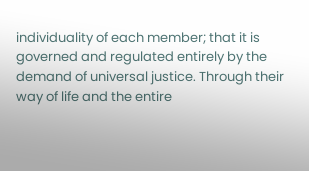individuality of each member; that it is governed and regulated entirely by the demand of universal justice. Through their way of life and the entire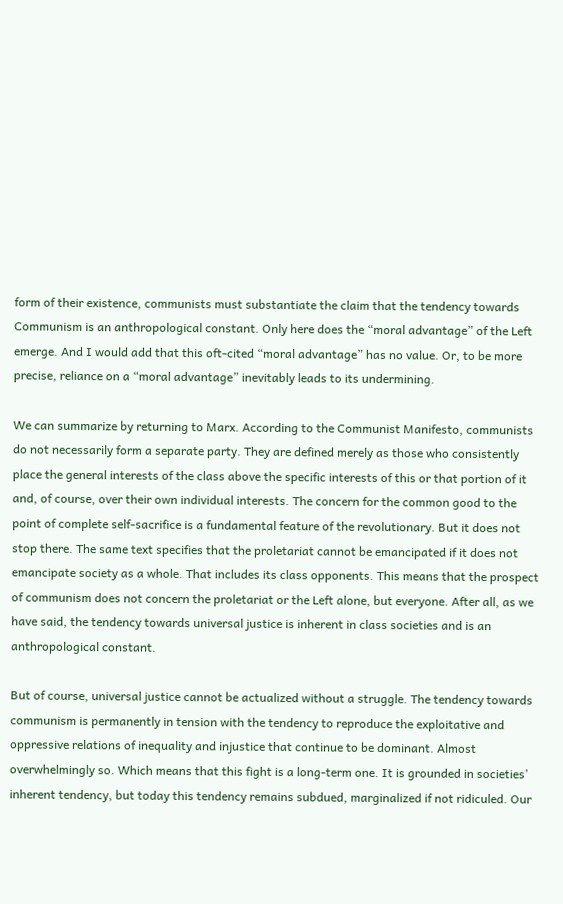form of their existence, communists must substantiate the claim that the tendency towards Communism is an anthropological constant. Only here does the “moral advantage” of the Left emerge. And I would add that this oft-cited “moral advantage” has no value. Or, to be more precise, reliance on a “moral advantage” inevitably leads to its undermining.

We can summarize by returning to Marx. According to the Communist Manifesto, communists do not necessarily form a separate party. They are defined merely as those who consistently place the general interests of the class above the specific interests of this or that portion of it and, of course, over their own individual interests. The concern for the common good to the point of complete self-sacrifice is a fundamental feature of the revolutionary. But it does not stop there. The same text specifies that the proletariat cannot be emancipated if it does not emancipate society as a whole. That includes its class opponents. This means that the prospect of communism does not concern the proletariat or the Left alone, but everyone. After all, as we have said, the tendency towards universal justice is inherent in class societies and is an anthropological constant.

But of course, universal justice cannot be actualized without a struggle. The tendency towards communism is permanently in tension with the tendency to reproduce the exploitative and oppressive relations of inequality and injustice that continue to be dominant. Almost overwhelmingly so. Which means that this fight is a long-term one. It is grounded in societies’ inherent tendency, but today this tendency remains subdued, marginalized if not ridiculed. Our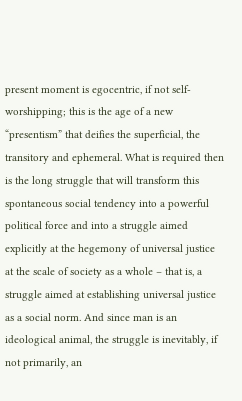present moment is egocentric, if not self-worshipping; this is the age of a new “presentism” that deifies the superficial, the transitory and ephemeral. What is required then is the long struggle that will transform this spontaneous social tendency into a powerful political force and into a struggle aimed explicitly at the hegemony of universal justice at the scale of society as a whole – that is, a struggle aimed at establishing universal justice as a social norm. And since man is an ideological animal, the struggle is inevitably, if not primarily, an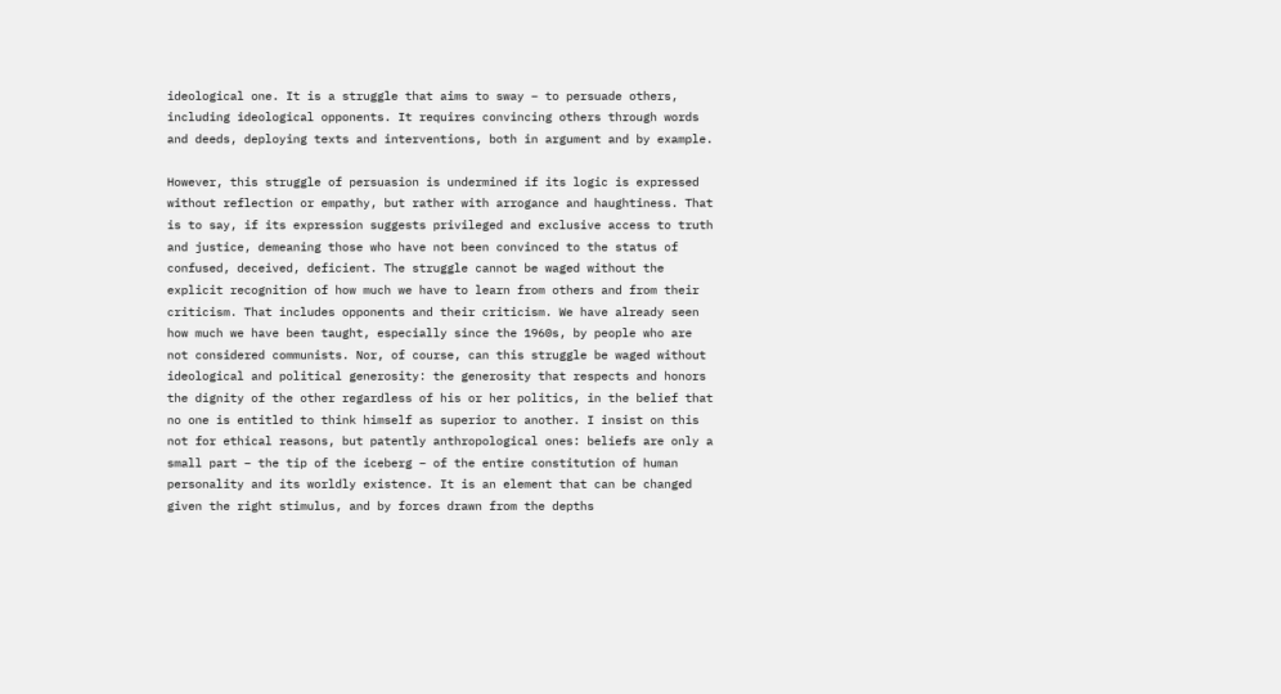ideological one. It is a struggle that aims to sway – to persuade others, including ideological opponents. It requires convincing others through words and deeds, deploying texts and interventions, both in argument and by example.

However, this struggle of persuasion is undermined if its logic is expressed without reflection or empathy, but rather with arrogance and haughtiness. That is to say, if its expression suggests privileged and exclusive access to truth and justice, demeaning those who have not been convinced to the status of confused, deceived, deficient. The struggle cannot be waged without the explicit recognition of how much we have to learn from others and from their criticism. That includes opponents and their criticism. We have already seen how much we have been taught, especially since the 1960s, by people who are not considered communists. Nor, of course, can this struggle be waged without ideological and political generosity: the generosity that respects and honors the dignity of the other regardless of his or her politics, in the belief that no one is entitled to think himself as superior to another. I insist on this not for ethical reasons, but patently anthropological ones: beliefs are only a small part – the tip of the iceberg – of the entire constitution of human personality and its worldly existence. It is an element that can be changed given the right stimulus, and by forces drawn from the depths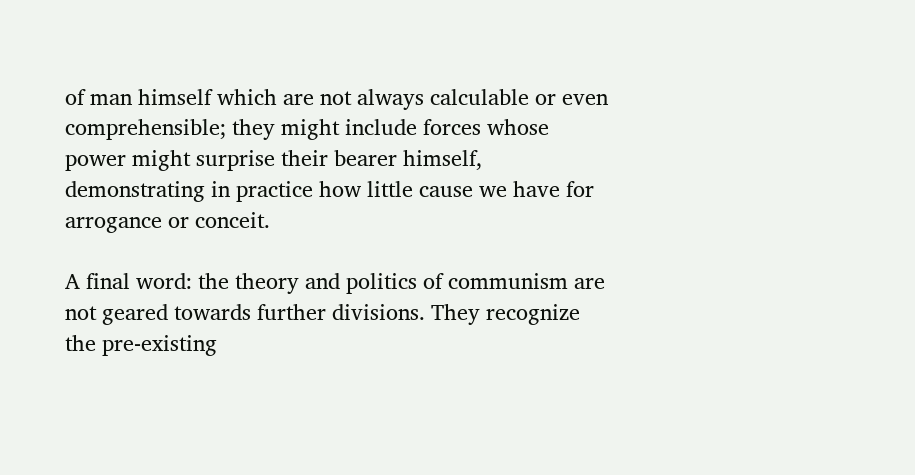of man himself which are not always calculable or even comprehensible; they might include forces whose power might surprise their bearer himself, demonstrating in practice how little cause we have for arrogance or conceit.

A final word: the theory and politics of communism are not geared towards further divisions. They recognize the pre-existing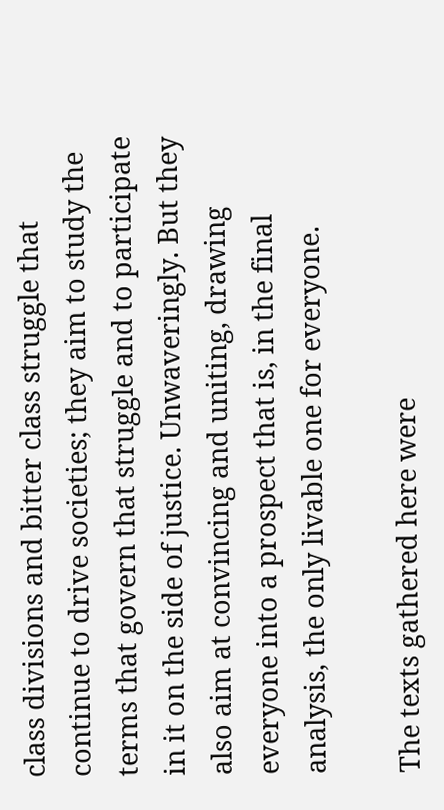class divisions and bitter class struggle that continue to drive societies; they aim to study the terms that govern that struggle and to participate in it on the side of justice. Unwaveringly. But they also aim at convincing and uniting, drawing everyone into a prospect that is, in the final analysis, the only livable one for everyone.

The texts gathered here were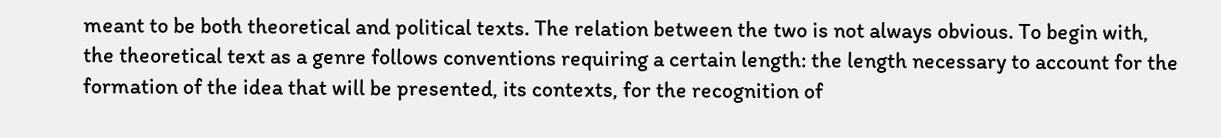meant to be both theoretical and political texts. The relation between the two is not always obvious. To begin with, the theoretical text as a genre follows conventions requiring a certain length: the length necessary to account for the formation of the idea that will be presented, its contexts, for the recognition of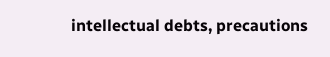intellectual debts, precautions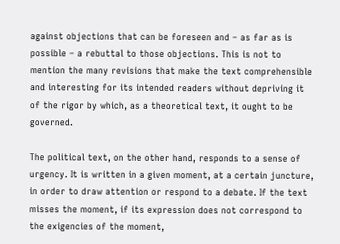against objections that can be foreseen and – as far as is possible – a rebuttal to those objections. This is not to mention the many revisions that make the text comprehensible and interesting for its intended readers without depriving it of the rigor by which, as a theoretical text, it ought to be governed.

The political text, on the other hand, responds to a sense of urgency. It is written in a given moment, at a certain juncture, in order to draw attention or respond to a debate. If the text misses the moment, if its expression does not correspond to the exigencies of the moment,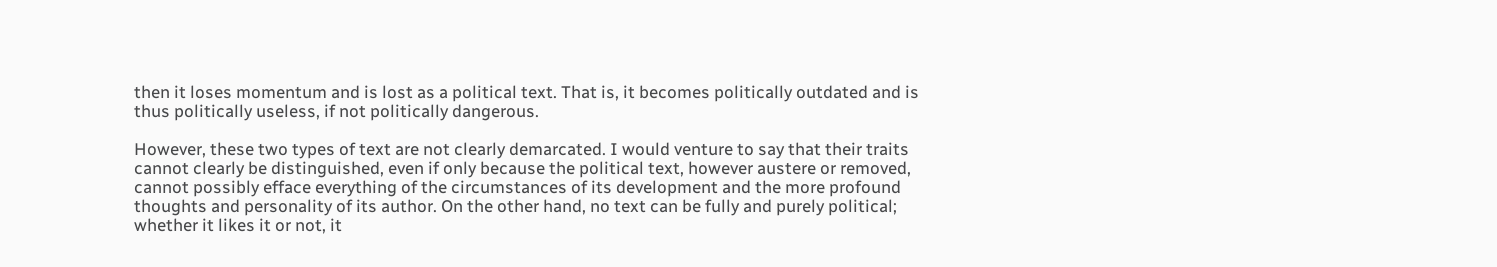then it loses momentum and is lost as a political text. That is, it becomes politically outdated and is thus politically useless, if not politically dangerous.

However, these two types of text are not clearly demarcated. I would venture to say that their traits cannot clearly be distinguished, even if only because the political text, however austere or removed, cannot possibly efface everything of the circumstances of its development and the more profound thoughts and personality of its author. On the other hand, no text can be fully and purely political; whether it likes it or not, it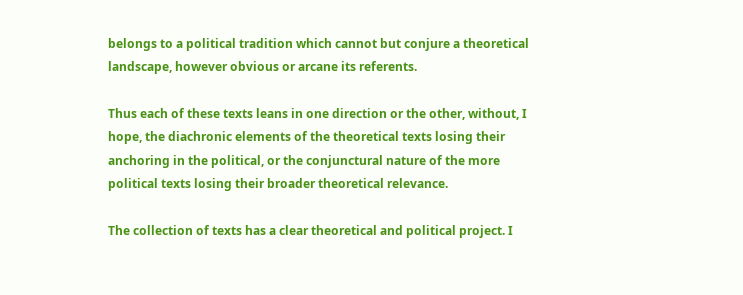belongs to a political tradition which cannot but conjure a theoretical landscape, however obvious or arcane its referents.

Thus each of these texts leans in one direction or the other, without, I hope, the diachronic elements of the theoretical texts losing their anchoring in the political, or the conjunctural nature of the more political texts losing their broader theoretical relevance.

The collection of texts has a clear theoretical and political project. I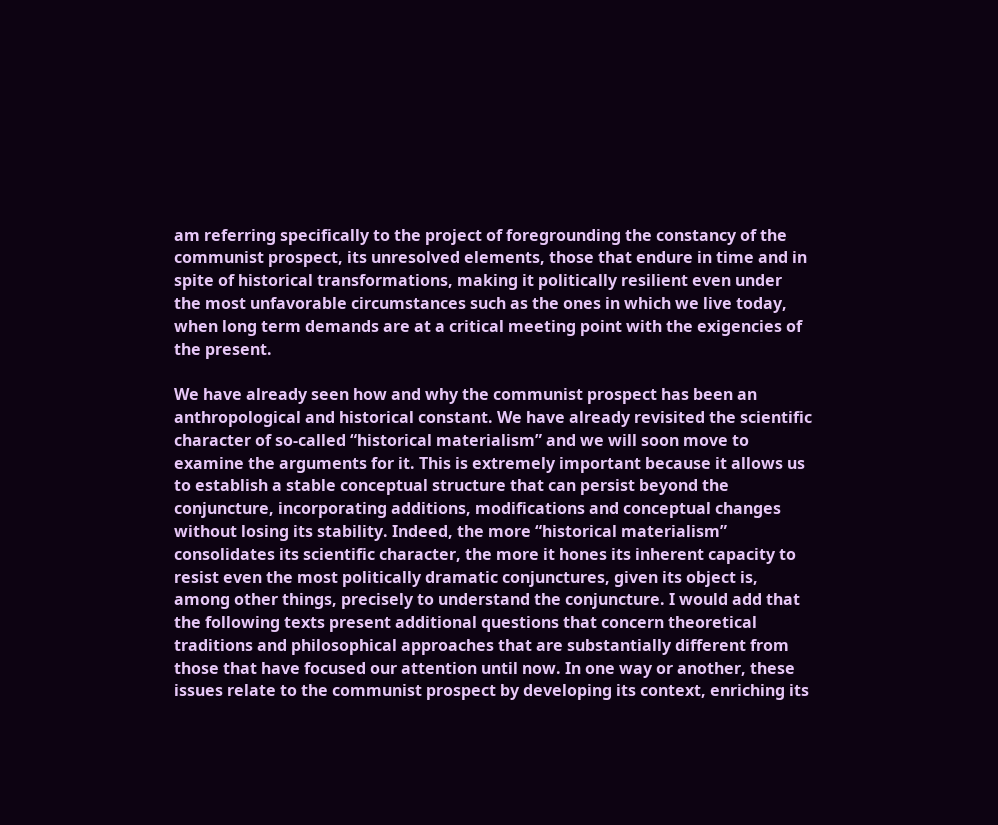am referring specifically to the project of foregrounding the constancy of the communist prospect, its unresolved elements, those that endure in time and in spite of historical transformations, making it politically resilient even under the most unfavorable circumstances such as the ones in which we live today, when long term demands are at a critical meeting point with the exigencies of the present.

We have already seen how and why the communist prospect has been an anthropological and historical constant. We have already revisited the scientific character of so-called “historical materialism” and we will soon move to examine the arguments for it. This is extremely important because it allows us to establish a stable conceptual structure that can persist beyond the conjuncture, incorporating additions, modifications and conceptual changes without losing its stability. Indeed, the more “historical materialism” consolidates its scientific character, the more it hones its inherent capacity to resist even the most politically dramatic conjunctures, given its object is, among other things, precisely to understand the conjuncture. I would add that the following texts present additional questions that concern theoretical traditions and philosophical approaches that are substantially different from those that have focused our attention until now. In one way or another, these issues relate to the communist prospect by developing its context, enriching its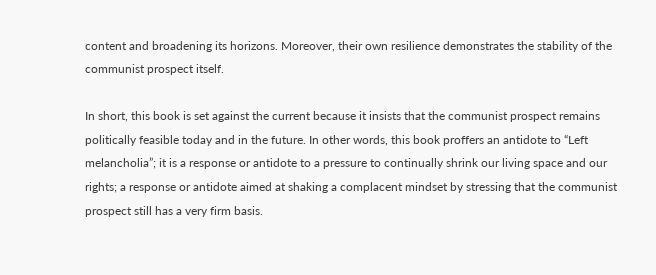content and broadening its horizons. Moreover, their own resilience demonstrates the stability of the communist prospect itself.

In short, this book is set against the current because it insists that the communist prospect remains politically feasible today and in the future. In other words, this book proffers an antidote to “Left melancholia”; it is a response or antidote to a pressure to continually shrink our living space and our rights; a response or antidote aimed at shaking a complacent mindset by stressing that the communist prospect still has a very firm basis.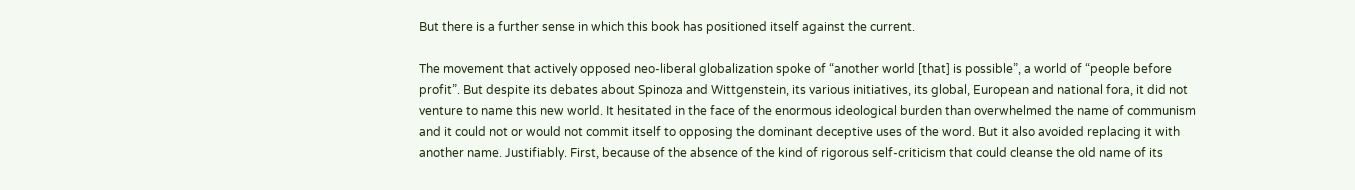But there is a further sense in which this book has positioned itself against the current.

The movement that actively opposed neo-liberal globalization spoke of “another world [that] is possible”, a world of “people before profit”. But despite its debates about Spinoza and Wittgenstein, its various initiatives, its global, European and national fora, it did not venture to name this new world. It hesitated in the face of the enormous ideological burden than overwhelmed the name of communism and it could not or would not commit itself to opposing the dominant deceptive uses of the word. But it also avoided replacing it with another name. Justifiably. First, because of the absence of the kind of rigorous self-criticism that could cleanse the old name of its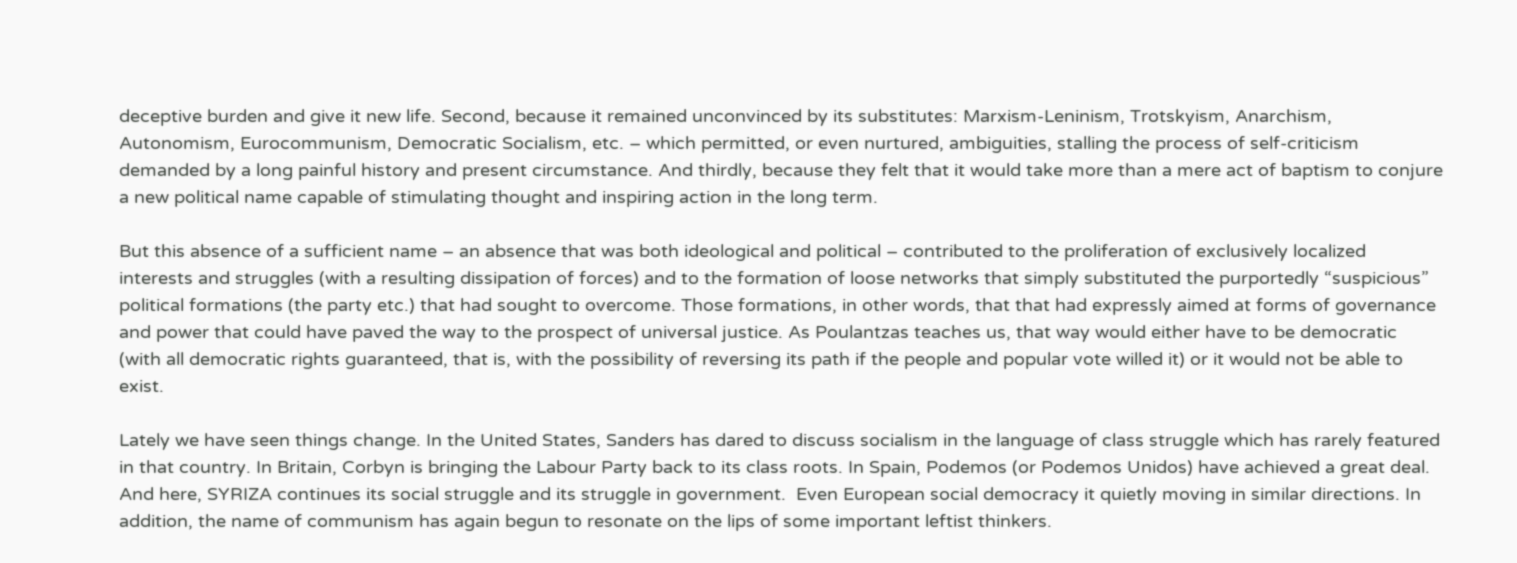deceptive burden and give it new life. Second, because it remained unconvinced by its substitutes: Marxism-Leninism, Trotskyism, Anarchism, Autonomism, Eurocommunism, Democratic Socialism, etc. – which permitted, or even nurtured, ambiguities, stalling the process of self-criticism demanded by a long painful history and present circumstance. And thirdly, because they felt that it would take more than a mere act of baptism to conjure a new political name capable of stimulating thought and inspiring action in the long term.

But this absence of a sufficient name – an absence that was both ideological and political – contributed to the proliferation of exclusively localized interests and struggles (with a resulting dissipation of forces) and to the formation of loose networks that simply substituted the purportedly “suspicious” political formations (the party etc.) that had sought to overcome. Those formations, in other words, that that had expressly aimed at forms of governance and power that could have paved the way to the prospect of universal justice. As Poulantzas teaches us, that way would either have to be democratic (with all democratic rights guaranteed, that is, with the possibility of reversing its path if the people and popular vote willed it) or it would not be able to exist.

Lately we have seen things change. In the United States, Sanders has dared to discuss socialism in the language of class struggle which has rarely featured in that country. In Britain, Corbyn is bringing the Labour Party back to its class roots. In Spain, Podemos (or Podemos Unidos) have achieved a great deal. And here, SYRIZA continues its social struggle and its struggle in government.  Even European social democracy it quietly moving in similar directions. In addition, the name of communism has again begun to resonate on the lips of some important leftist thinkers.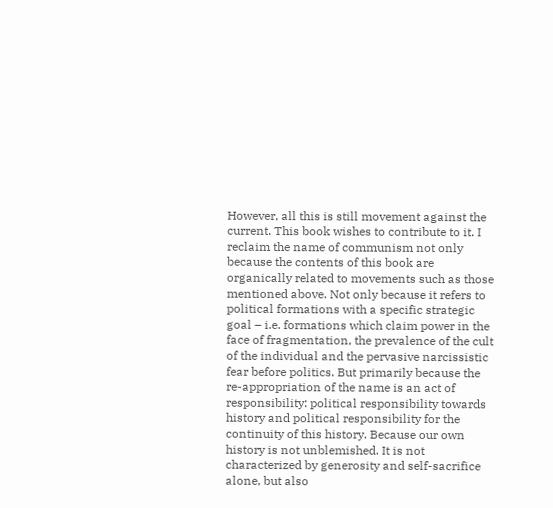However, all this is still movement against the current. This book wishes to contribute to it. I reclaim the name of communism not only because the contents of this book are organically related to movements such as those mentioned above. Not only because it refers to political formations with a specific strategic goal – i.e. formations which claim power in the face of fragmentation, the prevalence of the cult of the individual and the pervasive narcissistic fear before politics. But primarily because the re-appropriation of the name is an act of responsibility: political responsibility towards history and political responsibility for the continuity of this history. Because our own history is not unblemished. It is not characterized by generosity and self-sacrifice alone, but also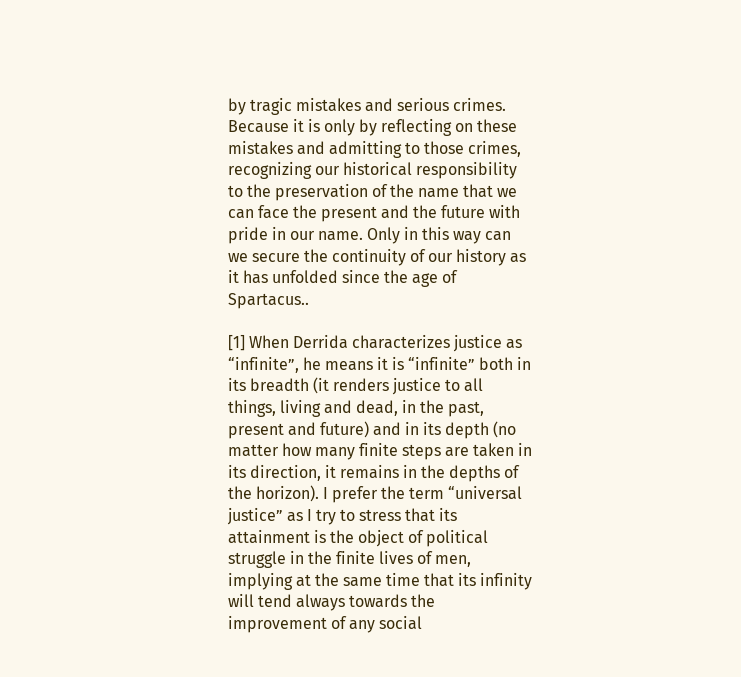by tragic mistakes and serious crimes. Because it is only by reflecting on these mistakes and admitting to those crimes, recognizing our historical responsibility to the preservation of the name that we can face the present and the future with pride in our name. Only in this way can we secure the continuity of our history as it has unfolded since the age of Spartacus..

[1] When Derrida characterizes justice as “infinite”, he means it is “infinite” both in its breadth (it renders justice to all things, living and dead, in the past, present and future) and in its depth (no matter how many finite steps are taken in its direction, it remains in the depths of the horizon). I prefer the term “universal justice” as I try to stress that its attainment is the object of political struggle in the finite lives of men, implying at the same time that its infinity will tend always towards the improvement of any social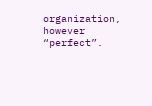organization, however “perfect”.